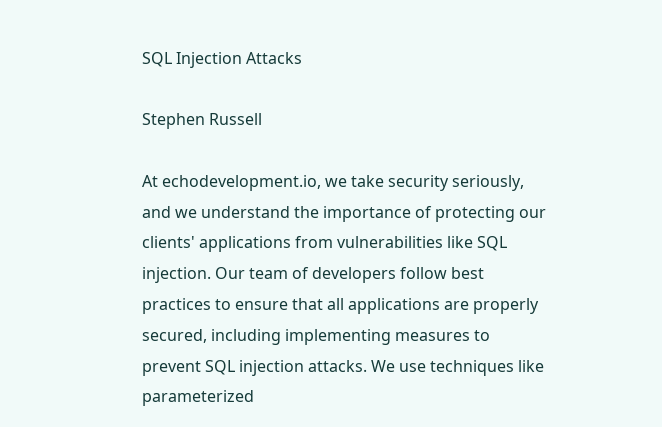SQL Injection Attacks

Stephen Russell

At echodevelopment.io, we take security seriously, and we understand the importance of protecting our clients' applications from vulnerabilities like SQL injection. Our team of developers follow best practices to ensure that all applications are properly secured, including implementing measures to prevent SQL injection attacks. We use techniques like parameterized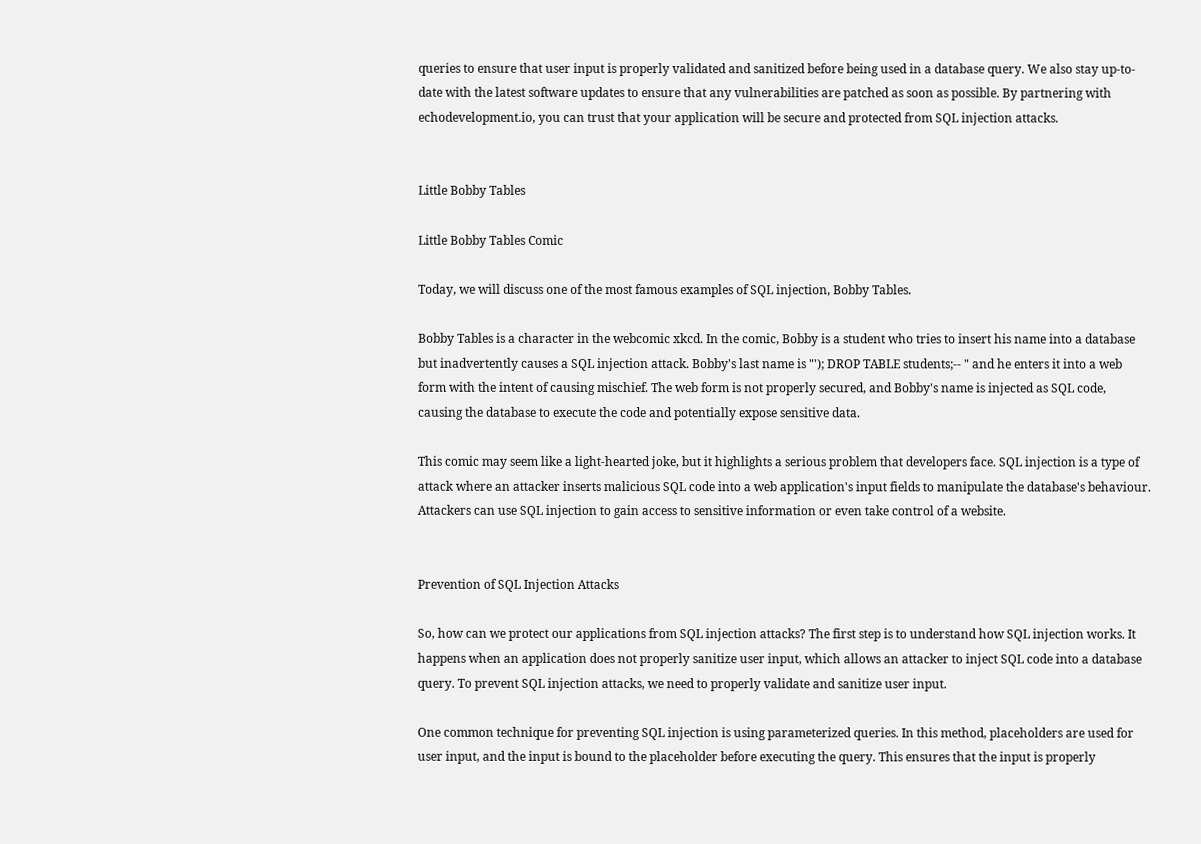queries to ensure that user input is properly validated and sanitized before being used in a database query. We also stay up-to-date with the latest software updates to ensure that any vulnerabilities are patched as soon as possible. By partnering with echodevelopment.io, you can trust that your application will be secure and protected from SQL injection attacks.


Little Bobby Tables

Little Bobby Tables Comic

Today, we will discuss one of the most famous examples of SQL injection, Bobby Tables.

Bobby Tables is a character in the webcomic xkcd. In the comic, Bobby is a student who tries to insert his name into a database but inadvertently causes a SQL injection attack. Bobby's last name is "'); DROP TABLE students;-- " and he enters it into a web form with the intent of causing mischief. The web form is not properly secured, and Bobby's name is injected as SQL code, causing the database to execute the code and potentially expose sensitive data.

This comic may seem like a light-hearted joke, but it highlights a serious problem that developers face. SQL injection is a type of attack where an attacker inserts malicious SQL code into a web application's input fields to manipulate the database's behaviour. Attackers can use SQL injection to gain access to sensitive information or even take control of a website.


Prevention of SQL Injection Attacks

So, how can we protect our applications from SQL injection attacks? The first step is to understand how SQL injection works. It happens when an application does not properly sanitize user input, which allows an attacker to inject SQL code into a database query. To prevent SQL injection attacks, we need to properly validate and sanitize user input.

One common technique for preventing SQL injection is using parameterized queries. In this method, placeholders are used for user input, and the input is bound to the placeholder before executing the query. This ensures that the input is properly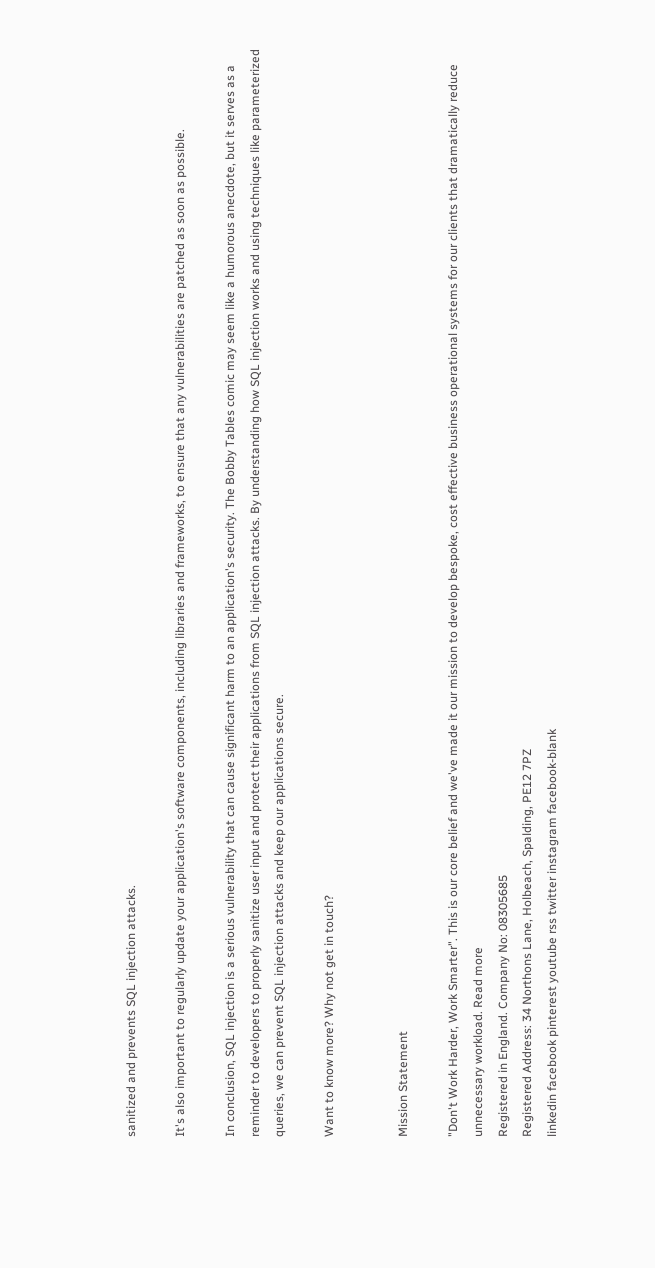sanitized and prevents SQL injection attacks.

It's also important to regularly update your application's software components, including libraries and frameworks, to ensure that any vulnerabilities are patched as soon as possible.

In conclusion, SQL injection is a serious vulnerability that can cause significant harm to an application's security. The Bobby Tables comic may seem like a humorous anecdote, but it serves as a reminder to developers to properly sanitize user input and protect their applications from SQL injection attacks. By understanding how SQL injection works and using techniques like parameterized queries, we can prevent SQL injection attacks and keep our applications secure.

Want to know more? Why not get in touch?


Mission Statement

"Don't Work Harder, Work Smarter". This is our core belief and we've made it our mission to develop bespoke, cost effective business operational systems for our clients that dramatically reduce unnecessary workload. Read more
Registered in England. Company No: 08305685
Registered Address: 34 Northons Lane, Holbeach, Spalding, PE12 7PZ
linkedin facebook pinterest youtube rss twitter instagram facebook-blank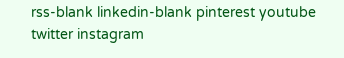rss-blank linkedin-blank pinterest youtube twitter instagram